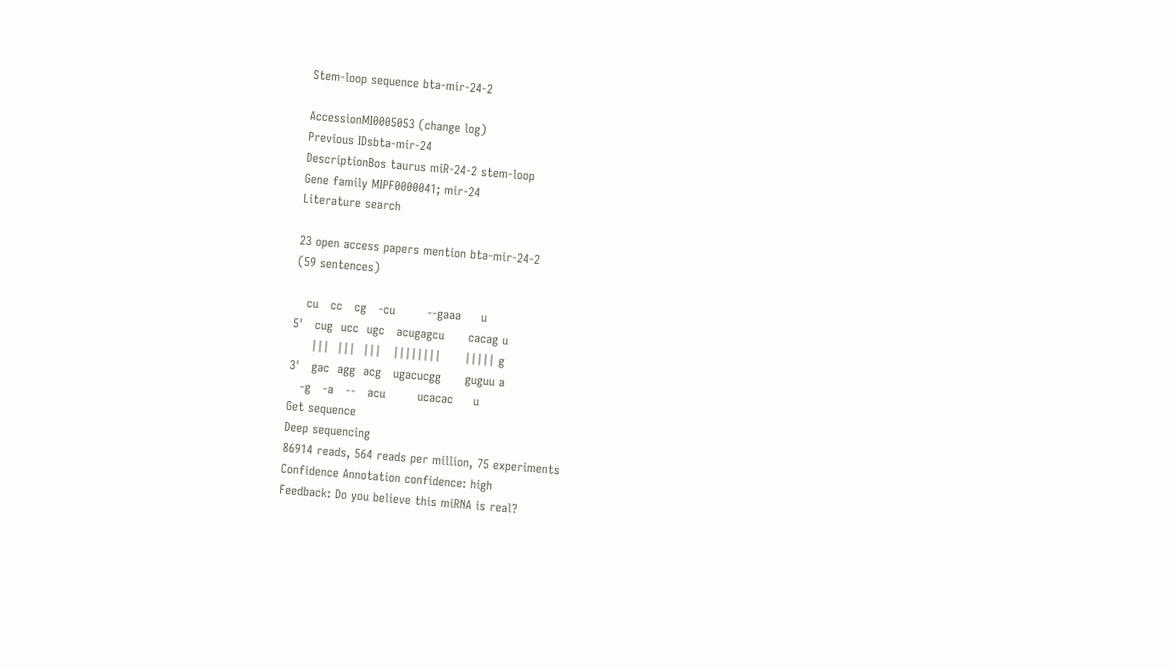Stem-loop sequence bta-mir-24-2

AccessionMI0005053 (change log)
Previous IDsbta-mir-24
DescriptionBos taurus miR-24-2 stem-loop
Gene family MIPF0000041; mir-24
Literature search

23 open access papers mention bta-mir-24-2
(59 sentences)

   cu   cc   cg   -cu        --gaaa     u
5'   cug  ucc  ugc   acugagcu      cacag u
     |||  |||  |||   ||||||||      ||||| g
3'   gac  agg  acg   ugacucgg      guguu a
   -g   -a   --   acu        ucacac     u
Get sequence
Deep sequencing
86914 reads, 564 reads per million, 75 experiments
Confidence Annotation confidence: high
Feedback: Do you believe this miRNA is real?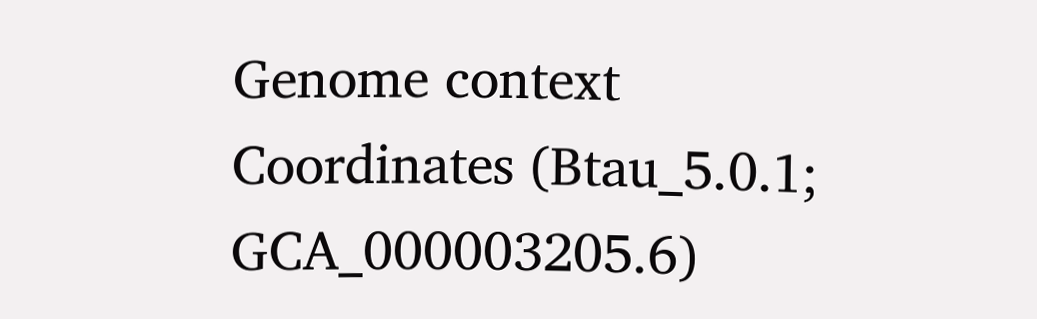Genome context
Coordinates (Btau_5.0.1; GCA_000003205.6)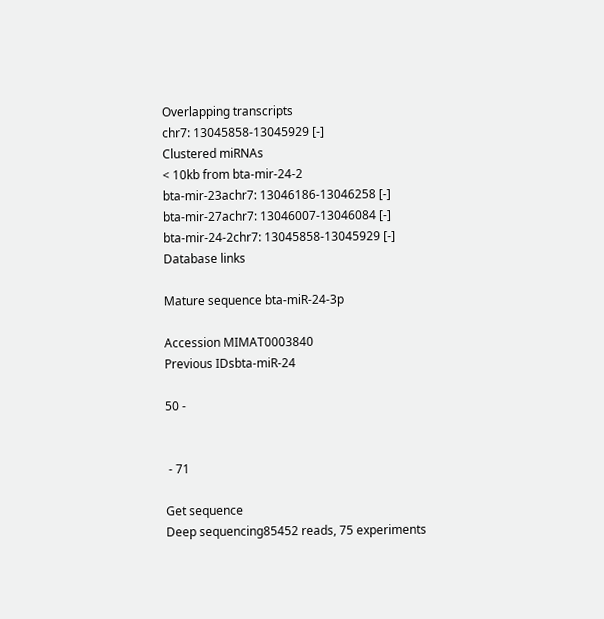Overlapping transcripts
chr7: 13045858-13045929 [-]
Clustered miRNAs
< 10kb from bta-mir-24-2
bta-mir-23achr7: 13046186-13046258 [-]
bta-mir-27achr7: 13046007-13046084 [-]
bta-mir-24-2chr7: 13045858-13045929 [-]
Database links

Mature sequence bta-miR-24-3p

Accession MIMAT0003840
Previous IDsbta-miR-24

50 -


 - 71

Get sequence
Deep sequencing85452 reads, 75 experiments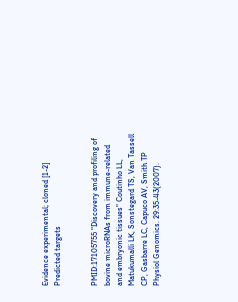Evidence experimental; cloned [1-2]
Predicted targets


PMID:17105755 "Discovery and profiling of bovine microRNAs from immune-related and embryonic tissues" Coutinho LL, Matukumalli LK, Sonstegard TS, Van Tassell CP, Gasbarre LC, Capuco AV, Smith TP Physiol Genomics. 29:35-43(2007).